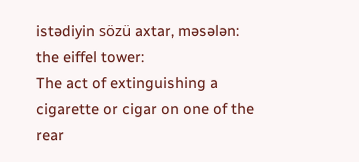istədiyin sözü axtar, məsələn: the eiffel tower:
The act of extinguishing a cigarette or cigar on one of the rear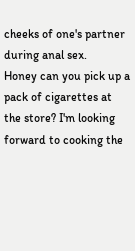cheeks of one's partner during anal sex.
Honey can you pick up a pack of cigarettes at the store? I'm looking forward to cooking the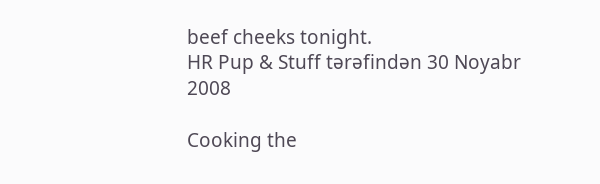beef cheeks tonight.
HR Pup & Stuff tərəfindən 30 Noyabr 2008

Cooking the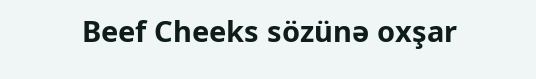Beef Cheeks sözünə oxşar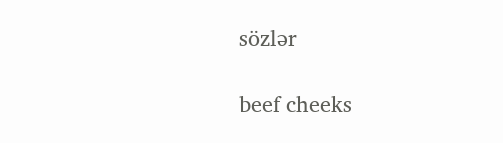sözlər

beef cheeks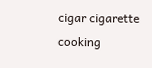cigar cigarette cooking